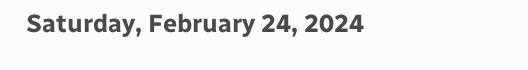Saturday, February 24, 2024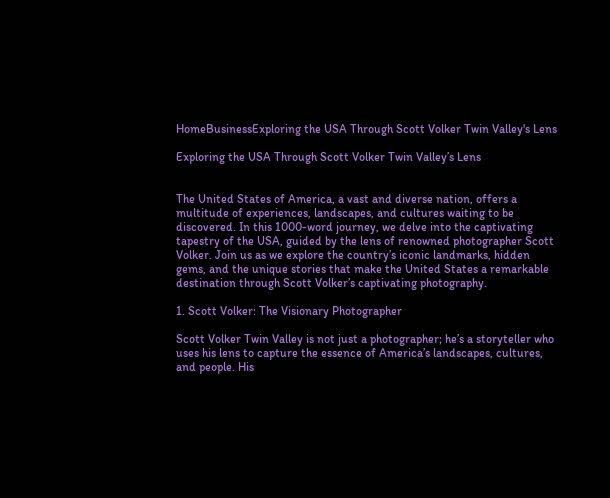HomeBusinessExploring the USA Through Scott Volker Twin Valley's Lens

Exploring the USA Through Scott Volker Twin Valley’s Lens


The United States of America, a vast and diverse nation, offers a multitude of experiences, landscapes, and cultures waiting to be discovered. In this 1000-word journey, we delve into the captivating tapestry of the USA, guided by the lens of renowned photographer Scott Volker. Join us as we explore the country’s iconic landmarks, hidden gems, and the unique stories that make the United States a remarkable destination through Scott Volker’s captivating photography.

1. Scott Volker: The Visionary Photographer

Scott Volker Twin Valley is not just a photographer; he’s a storyteller who uses his lens to capture the essence of America’s landscapes, cultures, and people. His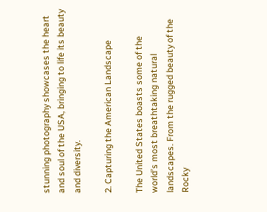stunning photography showcases the heart and soul of the USA, bringing to life its beauty and diversity.

2. Capturing the American Landscape

The United States boasts some of the world’s most breathtaking natural landscapes. From the rugged beauty of the Rocky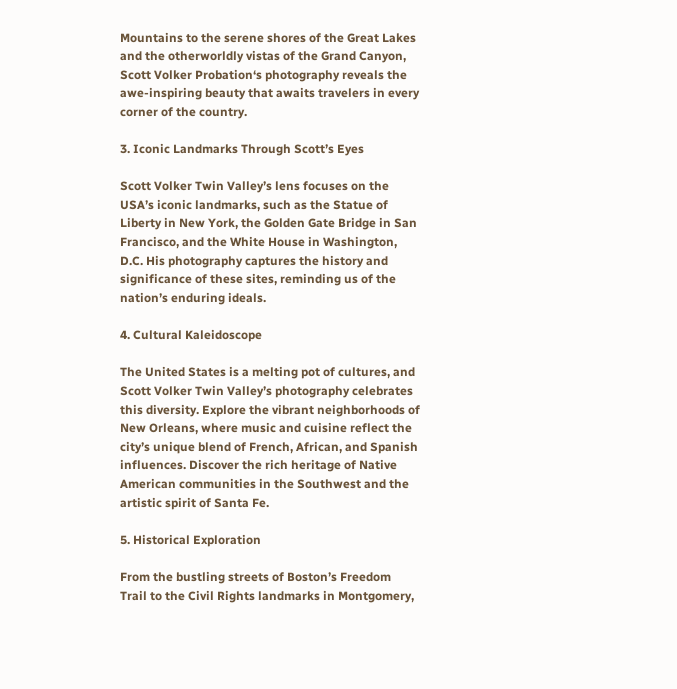Mountains to the serene shores of the Great Lakes and the otherworldly vistas of the Grand Canyon, Scott Volker Probation‘s photography reveals the awe-inspiring beauty that awaits travelers in every corner of the country.

3. Iconic Landmarks Through Scott’s Eyes

Scott Volker Twin Valley’s lens focuses on the   USA’s iconic landmarks, such as the Statue of Liberty in New York, the Golden Gate Bridge in San Francisco, and the White House in Washington, D.C. His photography captures the history and significance of these sites, reminding us of the nation’s enduring ideals.

4. Cultural Kaleidoscope

The United States is a melting pot of cultures, and Scott Volker Twin Valley’s photography celebrates this diversity. Explore the vibrant neighborhoods of New Orleans, where music and cuisine reflect the city’s unique blend of French, African, and Spanish influences. Discover the rich heritage of Native American communities in the Southwest and the artistic spirit of Santa Fe.

5. Historical Exploration

From the bustling streets of Boston’s Freedom Trail to the Civil Rights landmarks in Montgomery,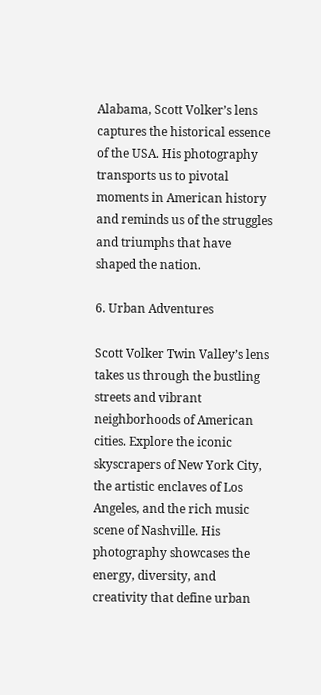Alabama, Scott Volker’s lens captures the historical essence of the USA. His photography transports us to pivotal moments in American history and reminds us of the struggles and triumphs that have shaped the nation.

6. Urban Adventures

Scott Volker Twin Valley’s lens takes us through the bustling streets and vibrant neighborhoods of American cities. Explore the iconic skyscrapers of New York City, the artistic enclaves of Los Angeles, and the rich music scene of Nashville. His photography showcases the energy, diversity, and creativity that define urban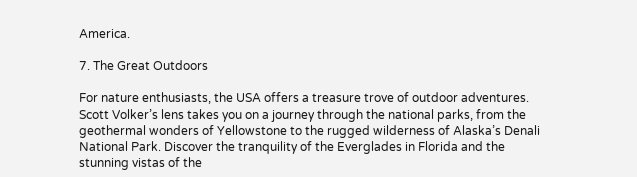America.

7. The Great Outdoors

For nature enthusiasts, the USA offers a treasure trove of outdoor adventures. Scott Volker’s lens takes you on a journey through the national parks, from the geothermal wonders of Yellowstone to the rugged wilderness of Alaska’s Denali National Park. Discover the tranquility of the Everglades in Florida and the stunning vistas of the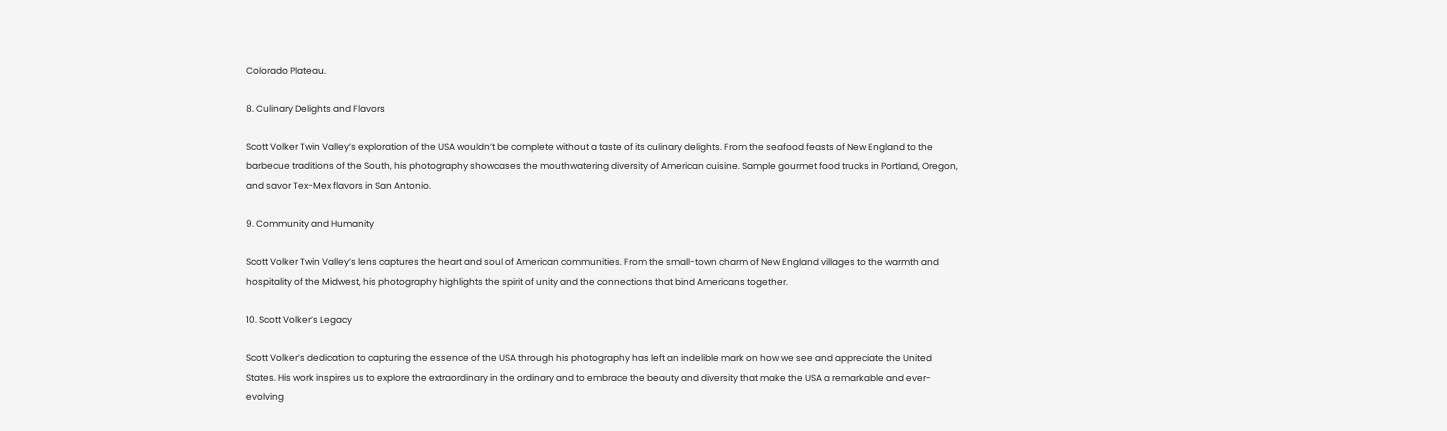Colorado Plateau.

8. Culinary Delights and Flavors

Scott Volker Twin Valley’s exploration of the USA wouldn’t be complete without a taste of its culinary delights. From the seafood feasts of New England to the barbecue traditions of the South, his photography showcases the mouthwatering diversity of American cuisine. Sample gourmet food trucks in Portland, Oregon, and savor Tex-Mex flavors in San Antonio.

9. Community and Humanity

Scott Volker Twin Valley’s lens captures the heart and soul of American communities. From the small-town charm of New England villages to the warmth and hospitality of the Midwest, his photography highlights the spirit of unity and the connections that bind Americans together.

10. Scott Volker’s Legacy

Scott Volker’s dedication to capturing the essence of the USA through his photography has left an indelible mark on how we see and appreciate the United States. His work inspires us to explore the extraordinary in the ordinary and to embrace the beauty and diversity that make the USA a remarkable and ever-evolving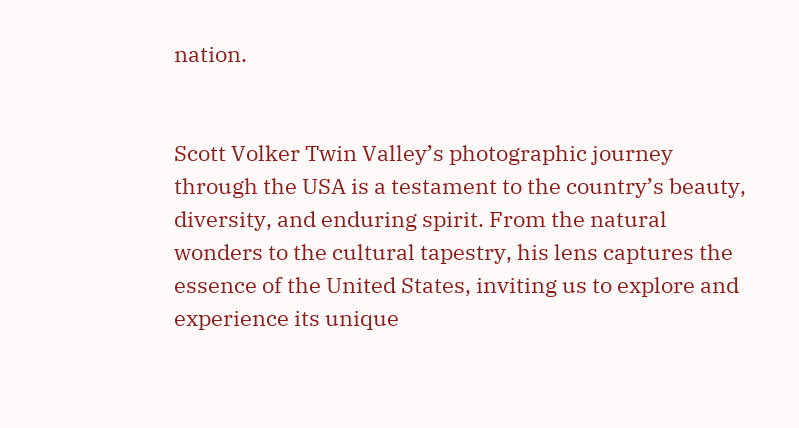nation.


Scott Volker Twin Valley’s photographic journey through the USA is a testament to the country’s beauty, diversity, and enduring spirit. From the natural wonders to the cultural tapestry, his lens captures the essence of the United States, inviting us to explore and experience its unique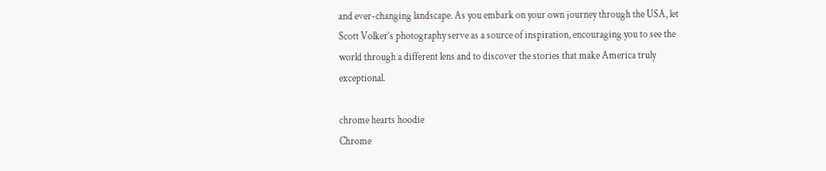and ever-changing landscape. As you embark on your own journey through the USA, let Scott Volker’s photography serve as a source of inspiration, encouraging you to see the world through a different lens and to discover the stories that make America truly exceptional.

chrome hearts hoodie
Chrome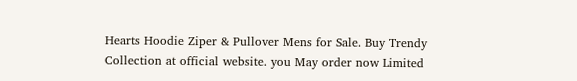Hearts Hoodie Ziper & Pullover Mens for Sale. Buy Trendy Collection at official website. you May order now Limited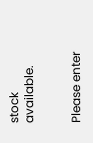stock available.


Please enter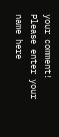your comment!
Please enter your name here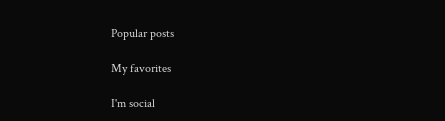Popular posts

My favorites

I'm social